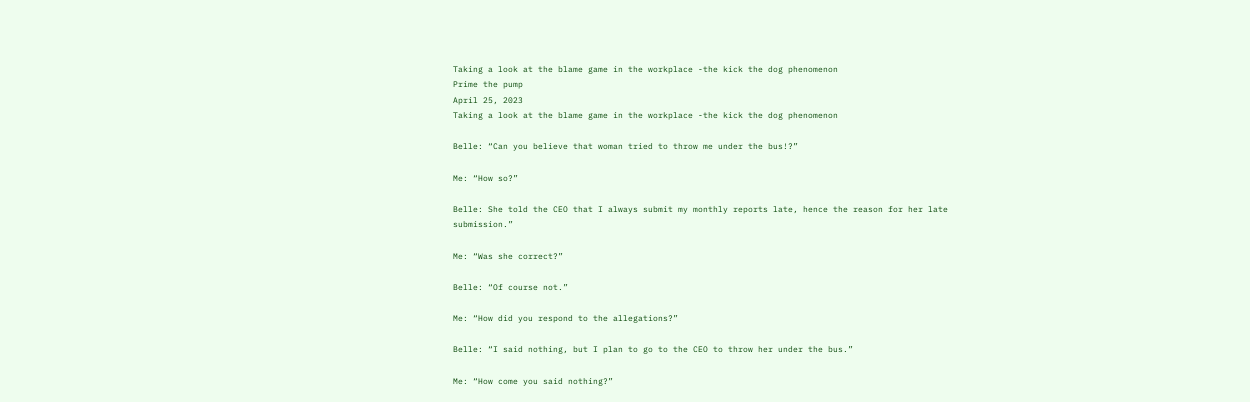Taking a look at the blame game in the workplace -the kick the dog phenomenon
Prime the pump
April 25, 2023
Taking a look at the blame game in the workplace -the kick the dog phenomenon

Belle: “Can you believe that woman tried to throw me under the bus!?”

Me: “How so?”

Belle: She told the CEO that I always submit my monthly reports late, hence the reason for her late submission.”

Me: “Was she correct?”

Belle: “Of course not.”

Me: “How did you respond to the allegations?”

Belle: “I said nothing, but I plan to go to the CEO to throw her under the bus.”

Me: “How come you said nothing?”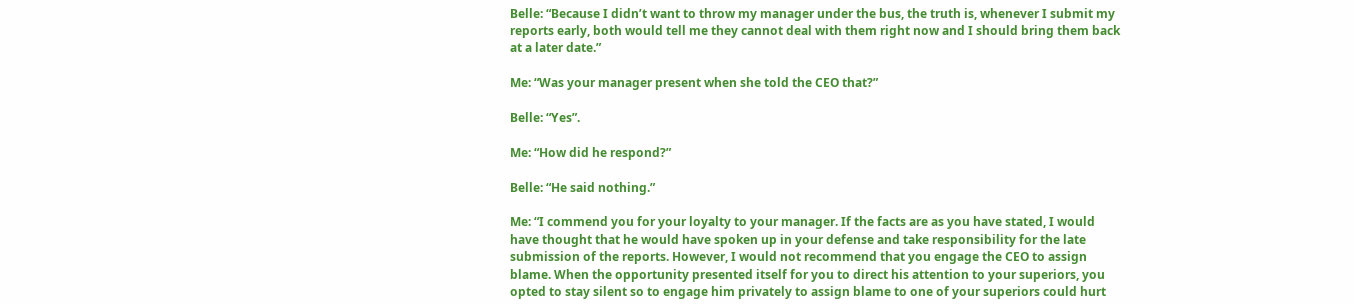Belle: “Because I didn’t want to throw my manager under the bus, the truth is, whenever I submit my reports early, both would tell me they cannot deal with them right now and I should bring them back at a later date.”

Me: “Was your manager present when she told the CEO that?”

Belle: “Yes”.

Me: “How did he respond?”

Belle: “He said nothing.”

Me: “I commend you for your loyalty to your manager. If the facts are as you have stated, I would have thought that he would have spoken up in your defense and take responsibility for the late submission of the reports. However, I would not recommend that you engage the CEO to assign blame. When the opportunity presented itself for you to direct his attention to your superiors, you opted to stay silent so to engage him privately to assign blame to one of your superiors could hurt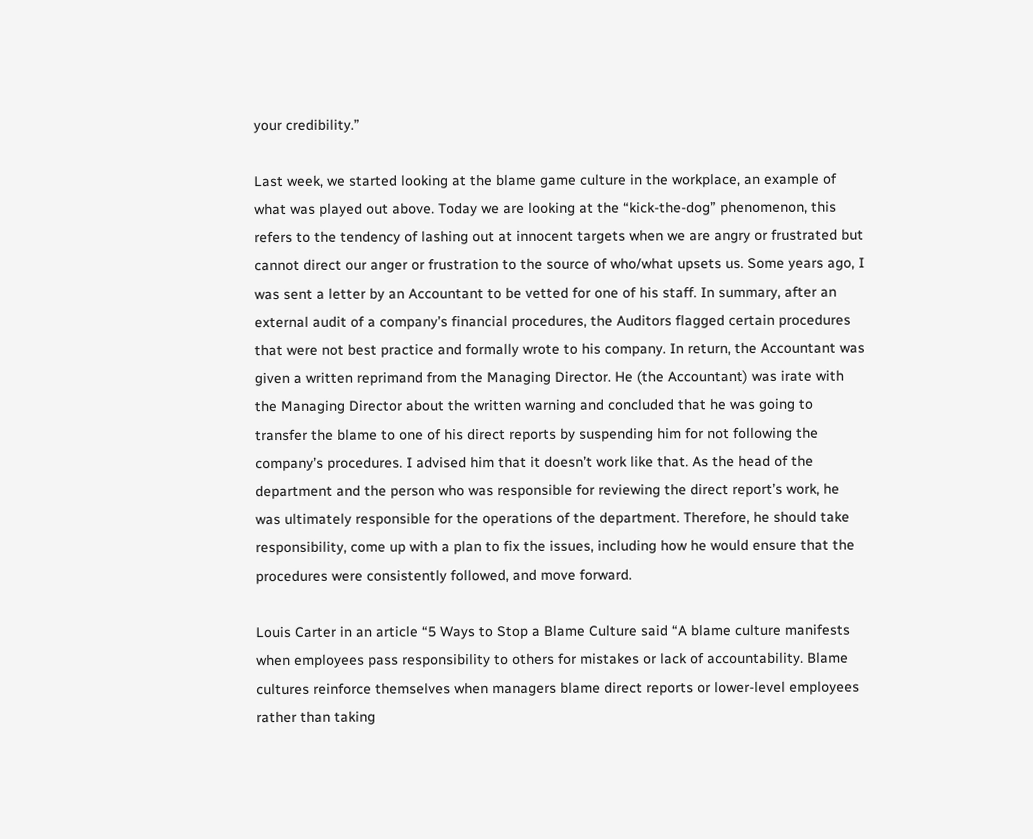your credibility.”

Last week, we started looking at the blame game culture in the workplace, an example of what was played out above. Today we are looking at the “kick-the-dog” phenomenon, this refers to the tendency of lashing out at innocent targets when we are angry or frustrated but cannot direct our anger or frustration to the source of who/what upsets us. Some years ago, I was sent a letter by an Accountant to be vetted for one of his staff. In summary, after an external audit of a company’s financial procedures, the Auditors flagged certain procedures that were not best practice and formally wrote to his company. In return, the Accountant was given a written reprimand from the Managing Director. He (the Accountant) was irate with the Managing Director about the written warning and concluded that he was going to transfer the blame to one of his direct reports by suspending him for not following the company’s procedures. I advised him that it doesn’t work like that. As the head of the department and the person who was responsible for reviewing the direct report’s work, he was ultimately responsible for the operations of the department. Therefore, he should take responsibility, come up with a plan to fix the issues, including how he would ensure that the procedures were consistently followed, and move forward.

Louis Carter in an article “5 Ways to Stop a Blame Culture said “A blame culture manifests when employees pass responsibility to others for mistakes or lack of accountability. Blame cultures reinforce themselves when managers blame direct reports or lower-level employees rather than taking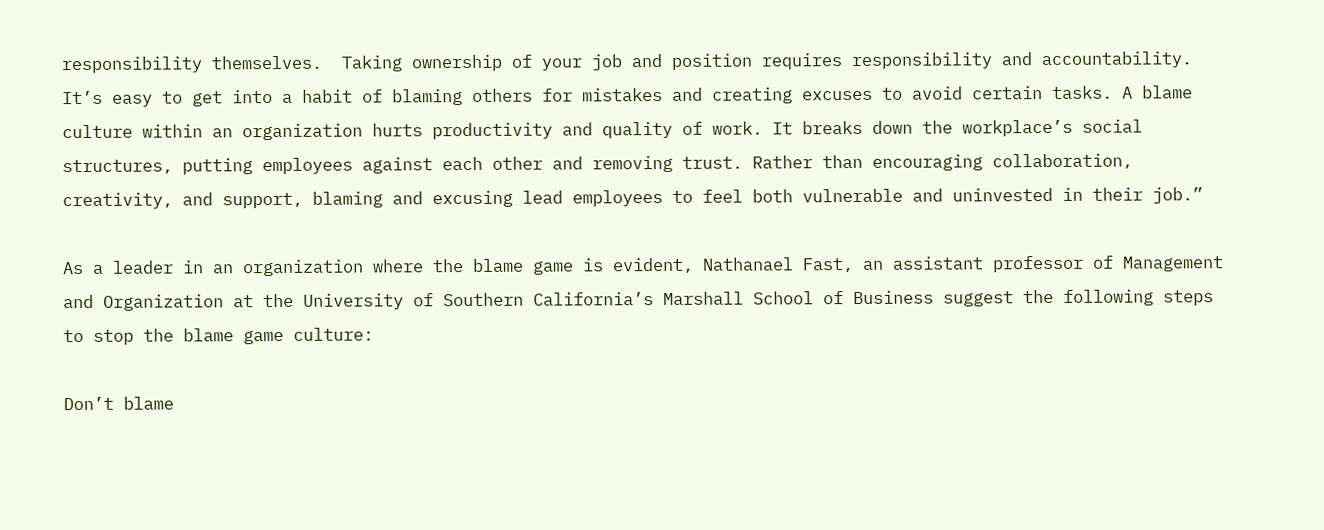responsibility themselves.  Taking ownership of your job and position requires responsibility and accountability. It’s easy to get into a habit of blaming others for mistakes and creating excuses to avoid certain tasks. A blame culture within an organization hurts productivity and quality of work. It breaks down the workplace’s social structures, putting employees against each other and removing trust. Rather than encouraging collaboration, creativity, and support, blaming and excusing lead employees to feel both vulnerable and uninvested in their job.”

As a leader in an organization where the blame game is evident, Nathanael Fast, an assistant professor of Management and Organization at the University of Southern California’s Marshall School of Business suggest the following steps to stop the blame game culture:

Don’t blame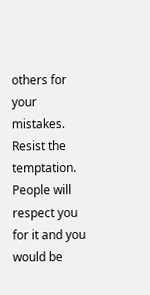others for your mistakes. Resist the temptation. People will respect you for it and you would be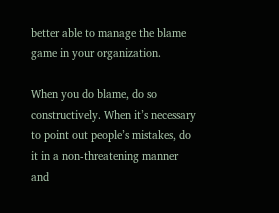better able to manage the blame game in your organization.

When you do blame, do so constructively. When it’s necessary to point out people’s mistakes, do it in a non-threatening manner and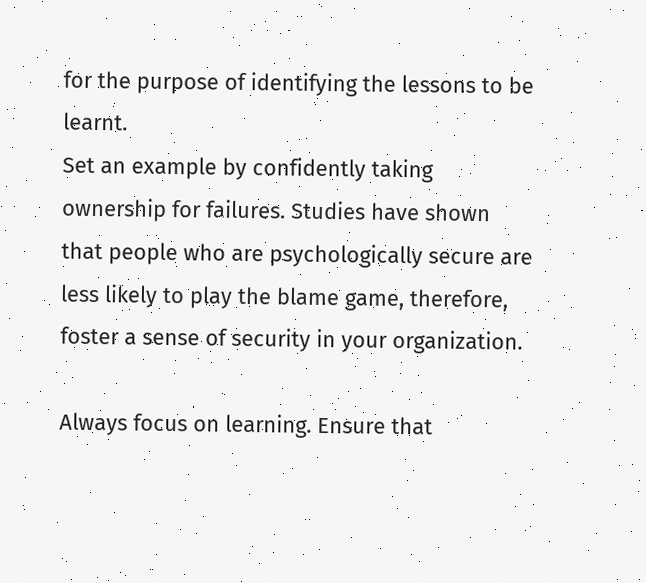for the purpose of identifying the lessons to be learnt.
Set an example by confidently taking ownership for failures. Studies have shown that people who are psychologically secure are less likely to play the blame game, therefore, foster a sense of security in your organization.

Always focus on learning. Ensure that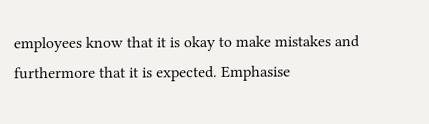employees know that it is okay to make mistakes and furthermore that it is expected. Emphasise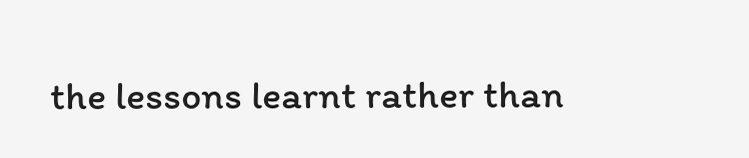the lessons learnt rather than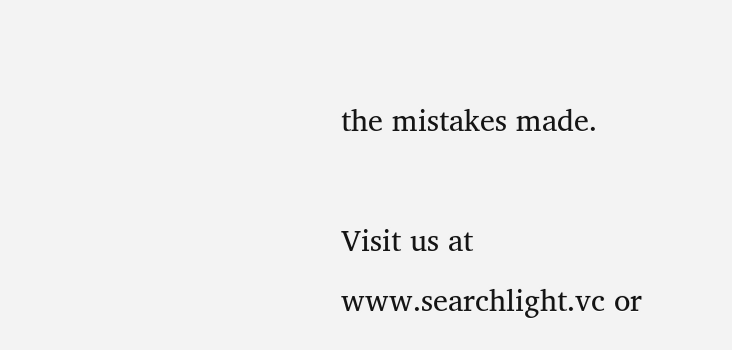the mistakes made.

Visit us at www.searchlight.vc or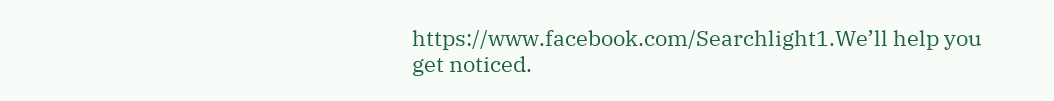https://www.facebook.com/Searchlight1.We’ll help you get noticed.